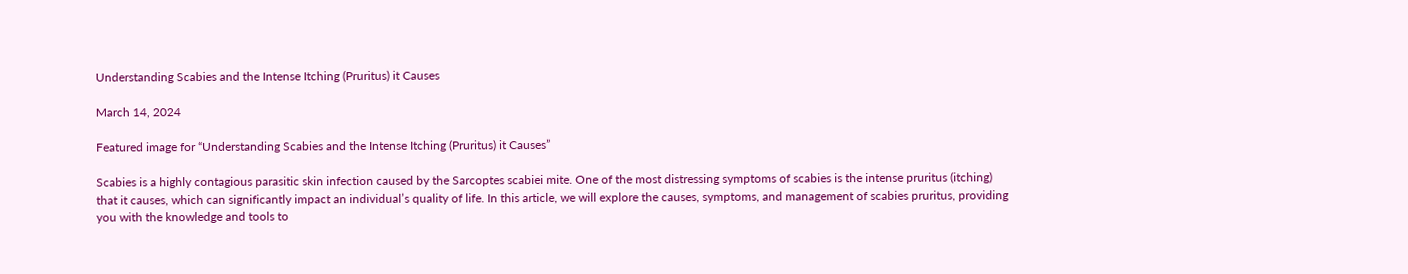Understanding Scabies and the Intense Itching (Pruritus) it Causes

March 14, 2024

Featured image for “Understanding Scabies and the Intense Itching (Pruritus) it Causes”

Scabies is a highly contagious parasitic skin infection caused by the Sarcoptes scabiei mite. One of the most distressing symptoms of scabies is the intense pruritus (itching) that it causes, which can significantly impact an individual’s quality of life. In this article, we will explore the causes, symptoms, and management of scabies pruritus, providing you with the knowledge and tools to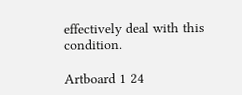effectively deal with this condition.

Artboard 1 24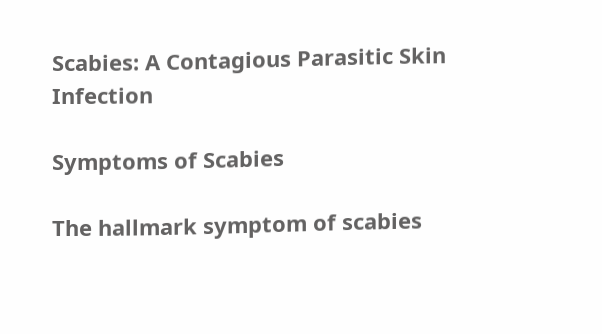Scabies: A Contagious Parasitic Skin Infection

Symptoms of Scabies

The hallmark symptom of scabies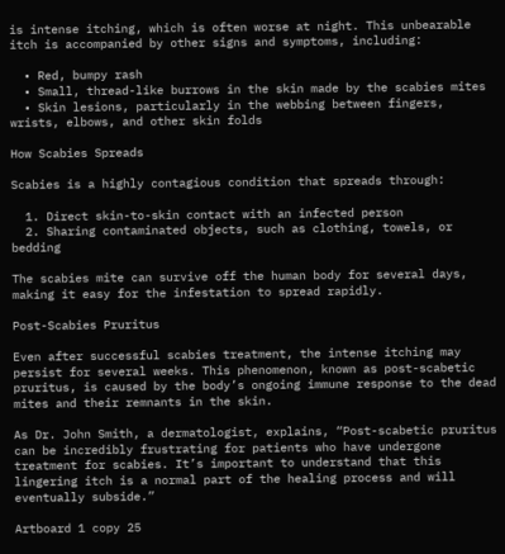is intense itching, which is often worse at night. This unbearable itch is accompanied by other signs and symptoms, including:

  • Red, bumpy rash
  • Small, thread-like burrows in the skin made by the scabies mites
  • Skin lesions, particularly in the webbing between fingers, wrists, elbows, and other skin folds

How Scabies Spreads

Scabies is a highly contagious condition that spreads through:

  1. Direct skin-to-skin contact with an infected person
  2. Sharing contaminated objects, such as clothing, towels, or bedding

The scabies mite can survive off the human body for several days, making it easy for the infestation to spread rapidly.

Post-Scabies Pruritus

Even after successful scabies treatment, the intense itching may persist for several weeks. This phenomenon, known as post-scabetic pruritus, is caused by the body’s ongoing immune response to the dead mites and their remnants in the skin.

As Dr. John Smith, a dermatologist, explains, “Post-scabetic pruritus can be incredibly frustrating for patients who have undergone treatment for scabies. It’s important to understand that this lingering itch is a normal part of the healing process and will eventually subside.”

Artboard 1 copy 25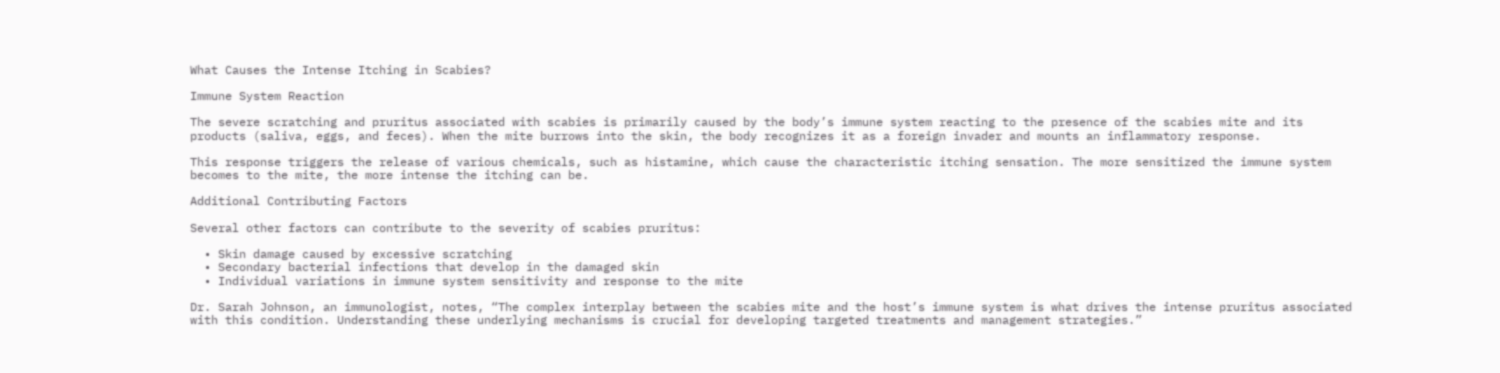What Causes the Intense Itching in Scabies?

Immune System Reaction

The severe scratching and pruritus associated with scabies is primarily caused by the body’s immune system reacting to the presence of the scabies mite and its products (saliva, eggs, and feces). When the mite burrows into the skin, the body recognizes it as a foreign invader and mounts an inflammatory response.

This response triggers the release of various chemicals, such as histamine, which cause the characteristic itching sensation. The more sensitized the immune system becomes to the mite, the more intense the itching can be.

Additional Contributing Factors

Several other factors can contribute to the severity of scabies pruritus:

  • Skin damage caused by excessive scratching
  • Secondary bacterial infections that develop in the damaged skin
  • Individual variations in immune system sensitivity and response to the mite

Dr. Sarah Johnson, an immunologist, notes, “The complex interplay between the scabies mite and the host’s immune system is what drives the intense pruritus associated with this condition. Understanding these underlying mechanisms is crucial for developing targeted treatments and management strategies.”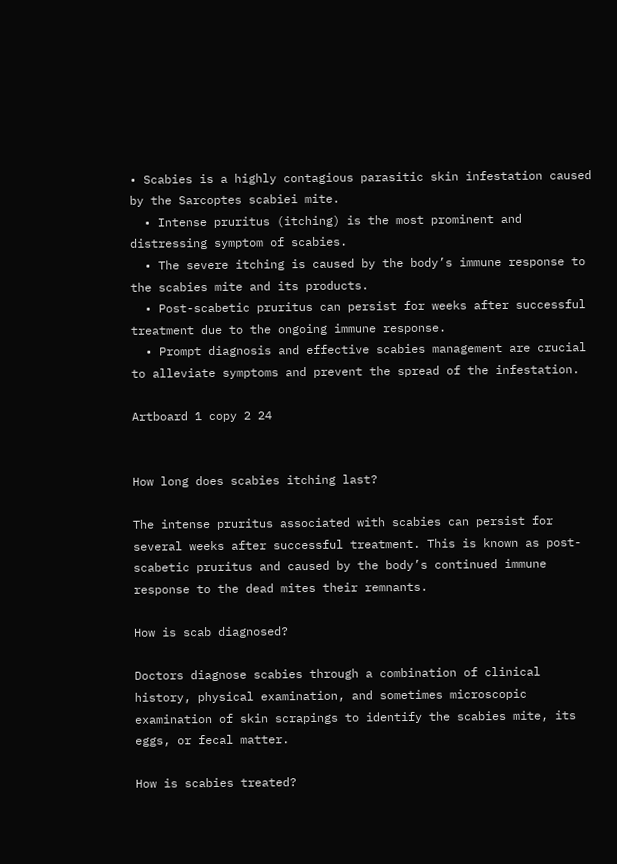• Scabies is a highly contagious parasitic skin infestation caused by the Sarcoptes scabiei mite.
  • Intense pruritus (itching) is the most prominent and distressing symptom of scabies.
  • The severe itching is caused by the body’s immune response to the scabies mite and its products.
  • Post-scabetic pruritus can persist for weeks after successful treatment due to the ongoing immune response.
  • Prompt diagnosis and effective scabies management are crucial to alleviate symptoms and prevent the spread of the infestation.

Artboard 1 copy 2 24


How long does scabies itching last?

The intense pruritus associated with scabies can persist for several weeks after successful treatment. This is known as post-scabetic pruritus and caused by the body’s continued immune response to the dead mites their remnants.

How is scab diagnosed?

Doctors diagnose scabies through a combination of clinical history, physical examination, and sometimes microscopic examination of skin scrapings to identify the scabies mite, its eggs, or fecal matter.

How is scabies treated?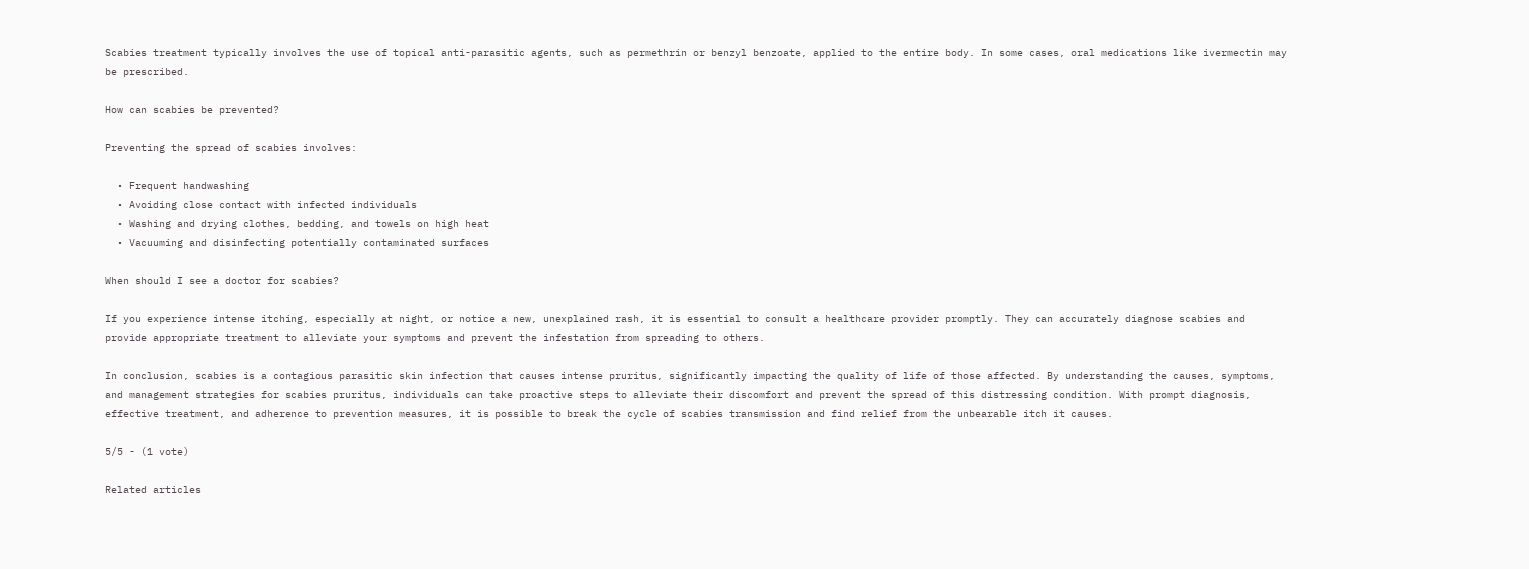Scabies treatment typically involves the use of topical anti-parasitic agents, such as permethrin or benzyl benzoate, applied to the entire body. In some cases, oral medications like ivermectin may be prescribed.

How can scabies be prevented?

Preventing the spread of scabies involves:

  • Frequent handwashing
  • Avoiding close contact with infected individuals
  • Washing and drying clothes, bedding, and towels on high heat
  • Vacuuming and disinfecting potentially contaminated surfaces

When should I see a doctor for scabies?

If you experience intense itching, especially at night, or notice a new, unexplained rash, it is essential to consult a healthcare provider promptly. They can accurately diagnose scabies and provide appropriate treatment to alleviate your symptoms and prevent the infestation from spreading to others.

In conclusion, scabies is a contagious parasitic skin infection that causes intense pruritus, significantly impacting the quality of life of those affected. By understanding the causes, symptoms, and management strategies for scabies pruritus, individuals can take proactive steps to alleviate their discomfort and prevent the spread of this distressing condition. With prompt diagnosis, effective treatment, and adherence to prevention measures, it is possible to break the cycle of scabies transmission and find relief from the unbearable itch it causes.

5/5 - (1 vote)

Related articles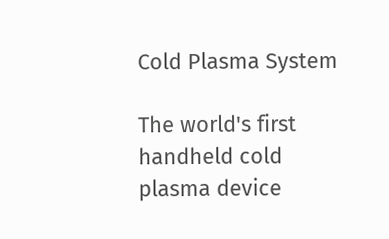Cold Plasma System

The world's first handheld cold plasma device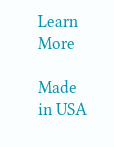Learn More

Made in USA